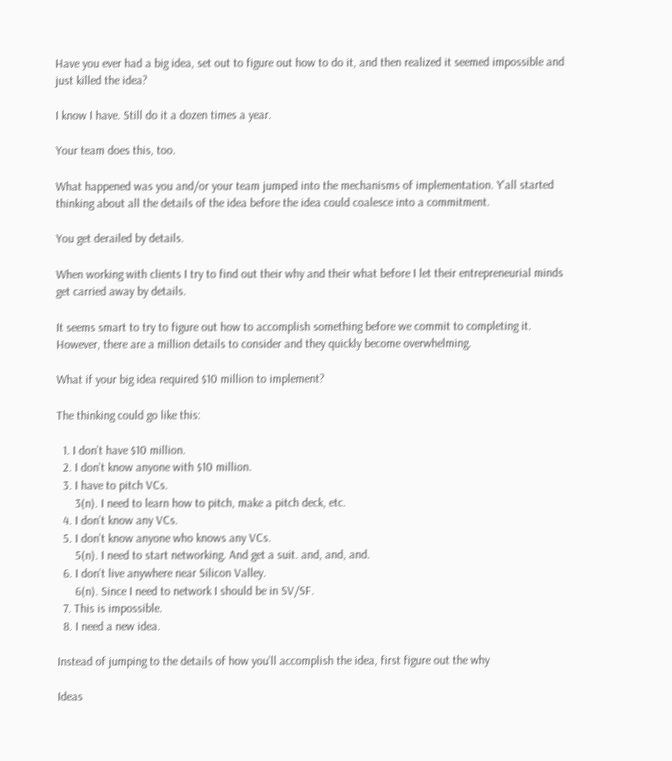Have you ever had a big idea, set out to figure out how to do it, and then realized it seemed impossible and just killed the idea?

I know I have. Still do it a dozen times a year.

Your team does this, too.

What happened was you and/or your team jumped into the mechanisms of implementation. Y’all started thinking about all the details of the idea before the idea could coalesce into a commitment.

You get derailed by details.

When working with clients I try to find out their why and their what before I let their entrepreneurial minds get carried away by details.

It seems smart to try to figure out how to accomplish something before we commit to completing it. However, there are a million details to consider and they quickly become overwhelming.

What if your big idea required $10 million to implement?

The thinking could go like this:

  1. I don’t have $10 million.
  2. I don’t know anyone with $10 million.
  3. I have to pitch VCs.
      3(n). I need to learn how to pitch, make a pitch deck, etc.
  4. I don’t know any VCs.
  5. I don’t know anyone who knows any VCs.
      5(n). I need to start networking. And get a suit. and, and, and.
  6. I don’t live anywhere near Silicon Valley.
      6(n). Since I need to network I should be in SV/SF.
  7. This is impossible.
  8. I need a new idea.

Instead of jumping to the details of how you’ll accomplish the idea, first figure out the why

Ideas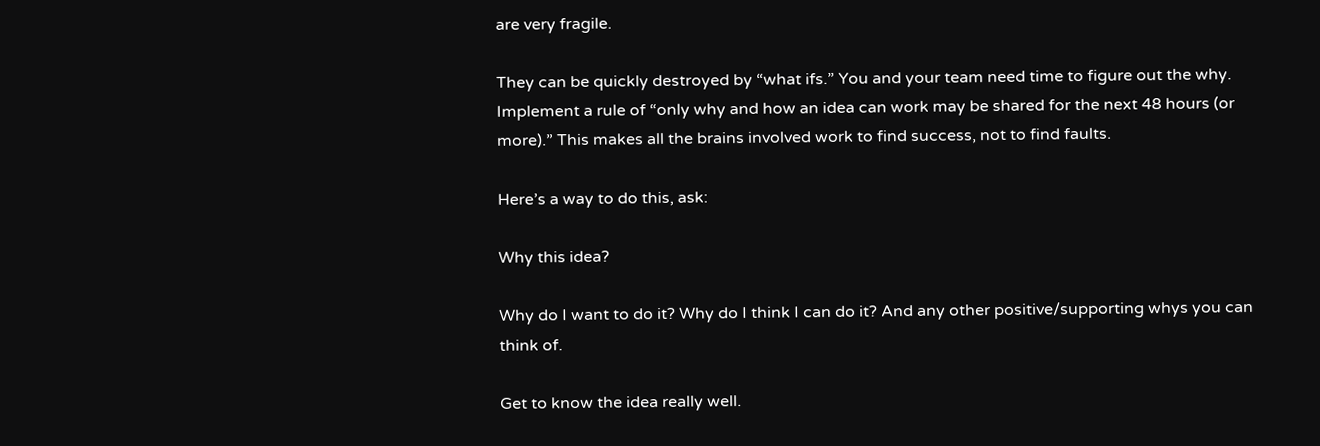are very fragile.

They can be quickly destroyed by “what ifs.” You and your team need time to figure out the why. Implement a rule of “only why and how an idea can work may be shared for the next 48 hours (or more).” This makes all the brains involved work to find success, not to find faults.

Here’s a way to do this, ask:

Why this idea?

Why do I want to do it? Why do I think I can do it? And any other positive/supporting whys you can think of.

Get to know the idea really well.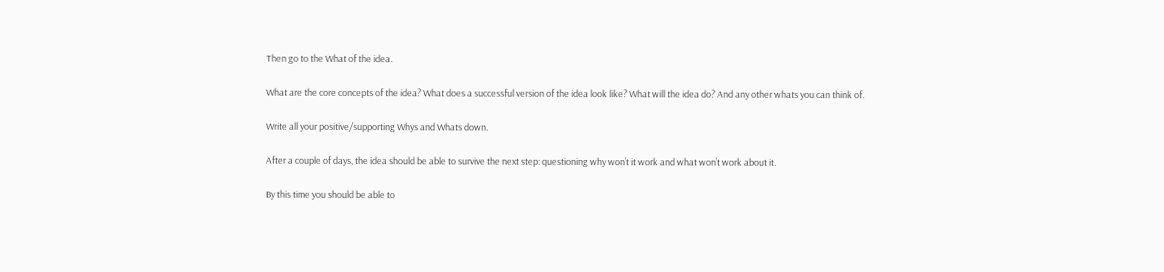Then go to the What of the idea.

What are the core concepts of the idea? What does a successful version of the idea look like? What will the idea do? And any other whats you can think of.

Write all your positive/supporting Whys and Whats down.

After a couple of days, the idea should be able to survive the next step: questioning why won’t it work and what won’t work about it.

By this time you should be able to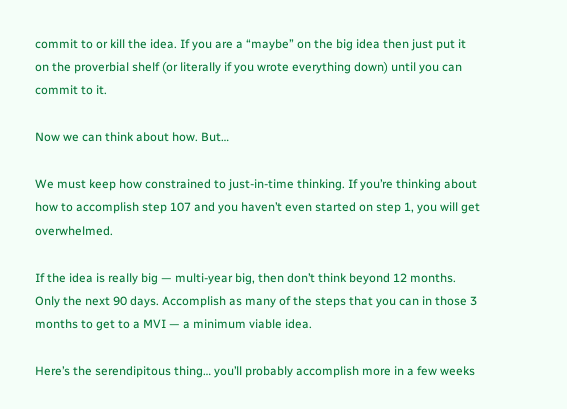commit to or kill the idea. If you are a “maybe” on the big idea then just put it on the proverbial shelf (or literally if you wrote everything down) until you can commit to it.

Now we can think about how. But…

We must keep how constrained to just-in-time thinking. If you’re thinking about how to accomplish step 107 and you haven’t even started on step 1, you will get overwhelmed.

If the idea is really big — multi-year big, then don’t think beyond 12 months. Only the next 90 days. Accomplish as many of the steps that you can in those 3 months to get to a MVI — a minimum viable idea.

Here’s the serendipitous thing… you’ll probably accomplish more in a few weeks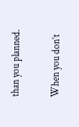than you planned.

When you don’t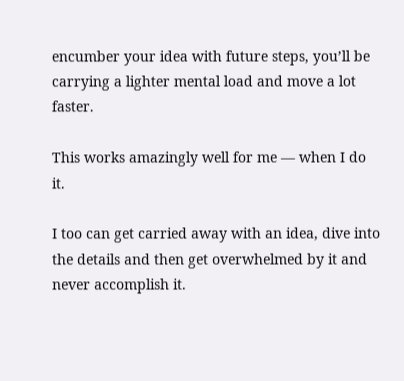encumber your idea with future steps, you’ll be carrying a lighter mental load and move a lot faster.

This works amazingly well for me — when I do it.

I too can get carried away with an idea, dive into the details and then get overwhelmed by it and never accomplish it.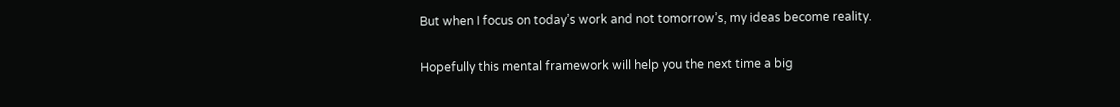But when I focus on today’s work and not tomorrow’s, my ideas become reality.

Hopefully this mental framework will help you the next time a big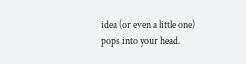idea (or even a little one) pops into your head.